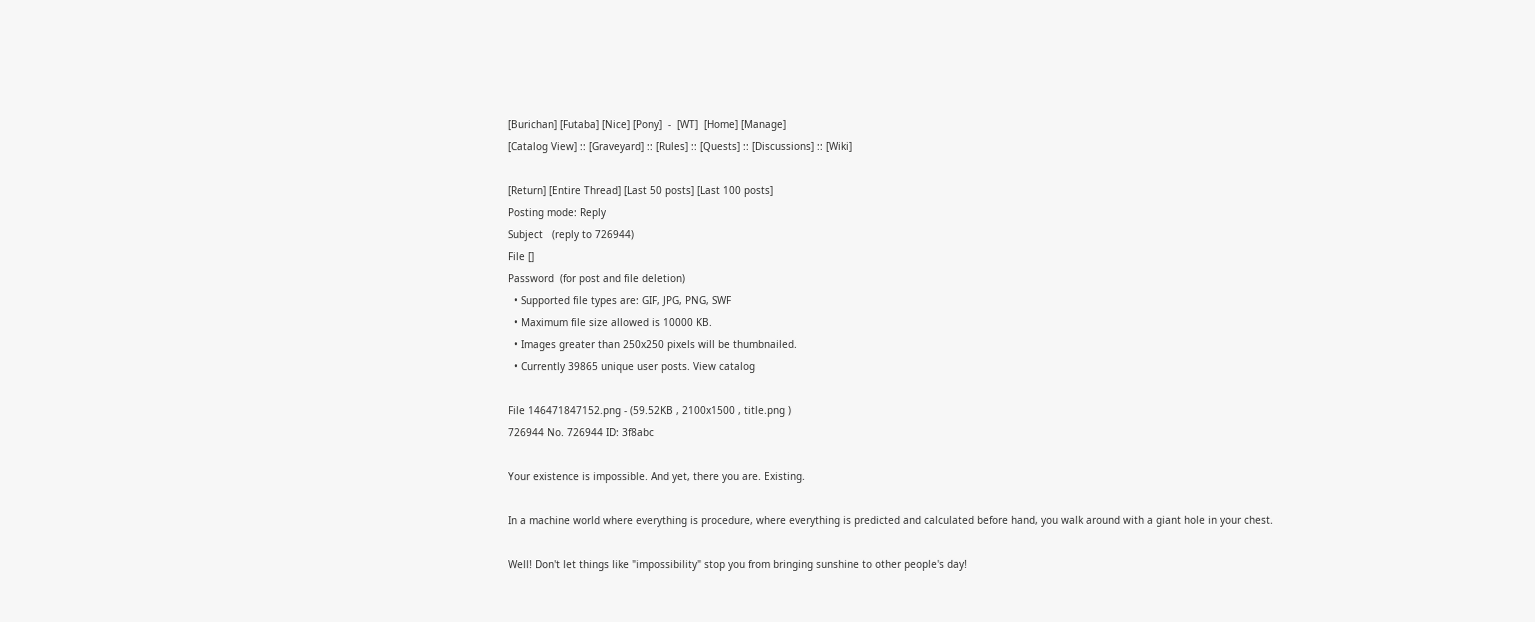[Burichan] [Futaba] [Nice] [Pony]  -  [WT]  [Home] [Manage]
[Catalog View] :: [Graveyard] :: [Rules] :: [Quests] :: [Discussions] :: [Wiki]

[Return] [Entire Thread] [Last 50 posts] [Last 100 posts]
Posting mode: Reply
Subject   (reply to 726944)
File []
Password  (for post and file deletion)
  • Supported file types are: GIF, JPG, PNG, SWF
  • Maximum file size allowed is 10000 KB.
  • Images greater than 250x250 pixels will be thumbnailed.
  • Currently 39865 unique user posts. View catalog

File 146471847152.png - (59.52KB , 2100x1500 , title.png )
726944 No. 726944 ID: 3f8abc

Your existence is impossible. And yet, there you are. Existing.

In a machine world where everything is procedure, where everything is predicted and calculated before hand, you walk around with a giant hole in your chest.

Well! Don't let things like "impossibility" stop you from bringing sunshine to other people's day!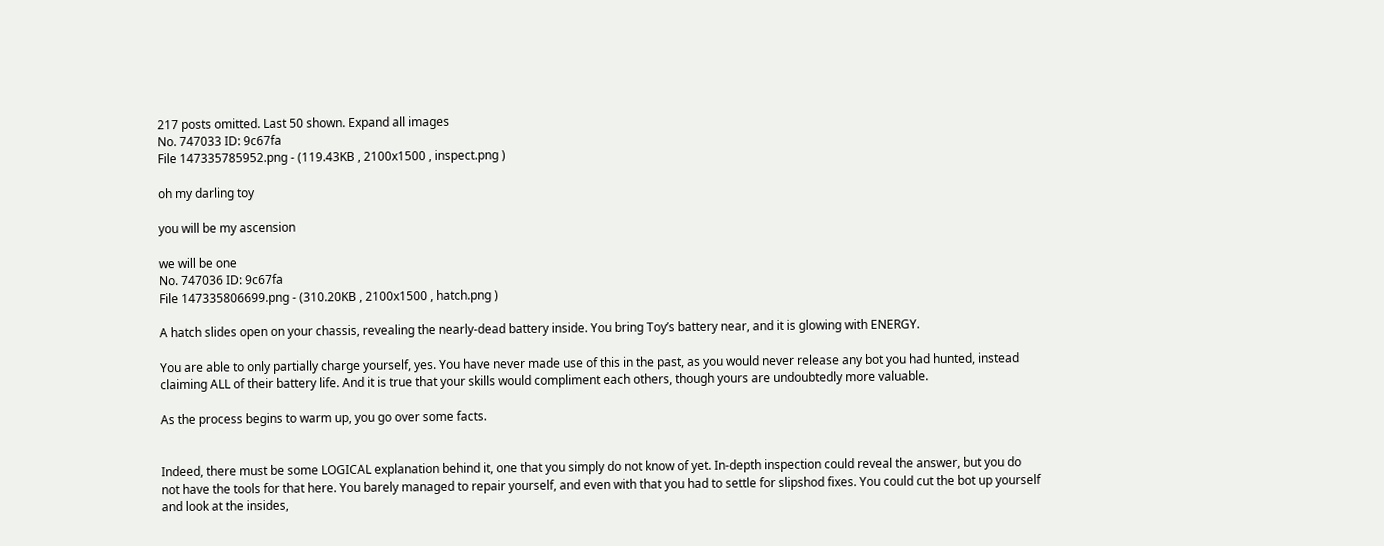217 posts omitted. Last 50 shown. Expand all images
No. 747033 ID: 9c67fa
File 147335785952.png - (119.43KB , 2100x1500 , inspect.png )

oh my darling toy

you will be my ascension

we will be one
No. 747036 ID: 9c67fa
File 147335806699.png - (310.20KB , 2100x1500 , hatch.png )

A hatch slides open on your chassis, revealing the nearly-dead battery inside. You bring Toy’s battery near, and it is glowing with ENERGY.

You are able to only partially charge yourself, yes. You have never made use of this in the past, as you would never release any bot you had hunted, instead claiming ALL of their battery life. And it is true that your skills would compliment each others, though yours are undoubtedly more valuable.

As the process begins to warm up, you go over some facts.


Indeed, there must be some LOGICAL explanation behind it, one that you simply do not know of yet. In-depth inspection could reveal the answer, but you do not have the tools for that here. You barely managed to repair yourself, and even with that you had to settle for slipshod fixes. You could cut the bot up yourself and look at the insides,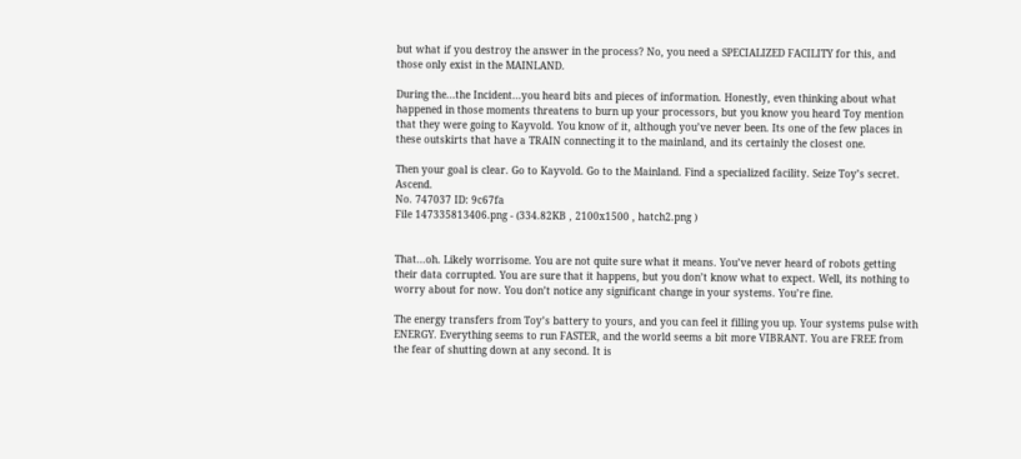but what if you destroy the answer in the process? No, you need a SPECIALIZED FACILITY for this, and those only exist in the MAINLAND.

During the...the Incident...you heard bits and pieces of information. Honestly, even thinking about what happened in those moments threatens to burn up your processors, but you know you heard Toy mention that they were going to Kayvold. You know of it, although you’ve never been. Its one of the few places in these outskirts that have a TRAIN connecting it to the mainland, and its certainly the closest one.

Then your goal is clear. Go to Kayvold. Go to the Mainland. Find a specialized facility. Seize Toy’s secret. Ascend.
No. 747037 ID: 9c67fa
File 147335813406.png - (334.82KB , 2100x1500 , hatch2.png )


That...oh. Likely worrisome. You are not quite sure what it means. You’ve never heard of robots getting their data corrupted. You are sure that it happens, but you don’t know what to expect. Well, its nothing to worry about for now. You don’t notice any significant change in your systems. You’re fine.

The energy transfers from Toy’s battery to yours, and you can feel it filling you up. Your systems pulse with ENERGY. Everything seems to run FASTER, and the world seems a bit more VIBRANT. You are FREE from the fear of shutting down at any second. It is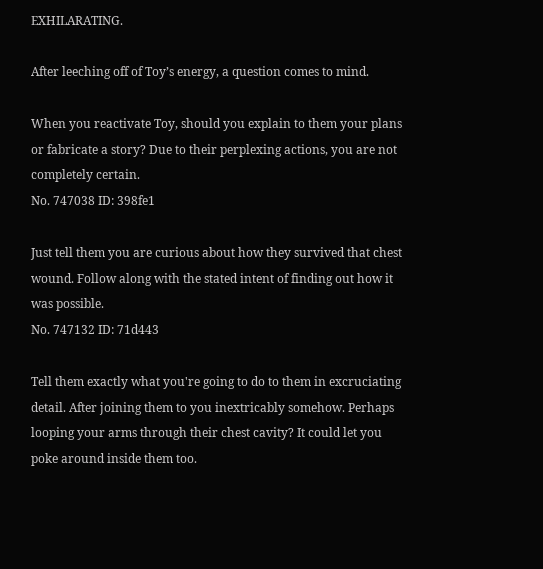EXHILARATING.

After leeching off of Toy’s energy, a question comes to mind.

When you reactivate Toy, should you explain to them your plans or fabricate a story? Due to their perplexing actions, you are not completely certain.
No. 747038 ID: 398fe1

Just tell them you are curious about how they survived that chest wound. Follow along with the stated intent of finding out how it was possible.
No. 747132 ID: 71d443

Tell them exactly what you're going to do to them in excruciating detail. After joining them to you inextricably somehow. Perhaps looping your arms through their chest cavity? It could let you poke around inside them too.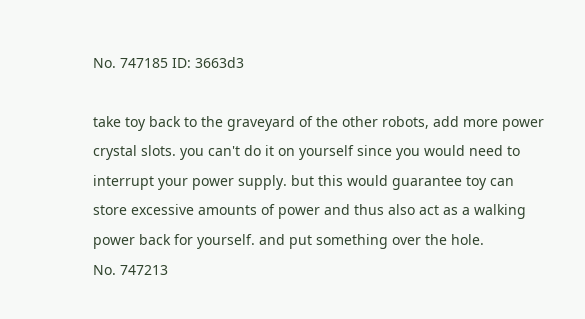No. 747185 ID: 3663d3

take toy back to the graveyard of the other robots, add more power crystal slots. you can't do it on yourself since you would need to interrupt your power supply. but this would guarantee toy can store excessive amounts of power and thus also act as a walking power back for yourself. and put something over the hole.
No. 747213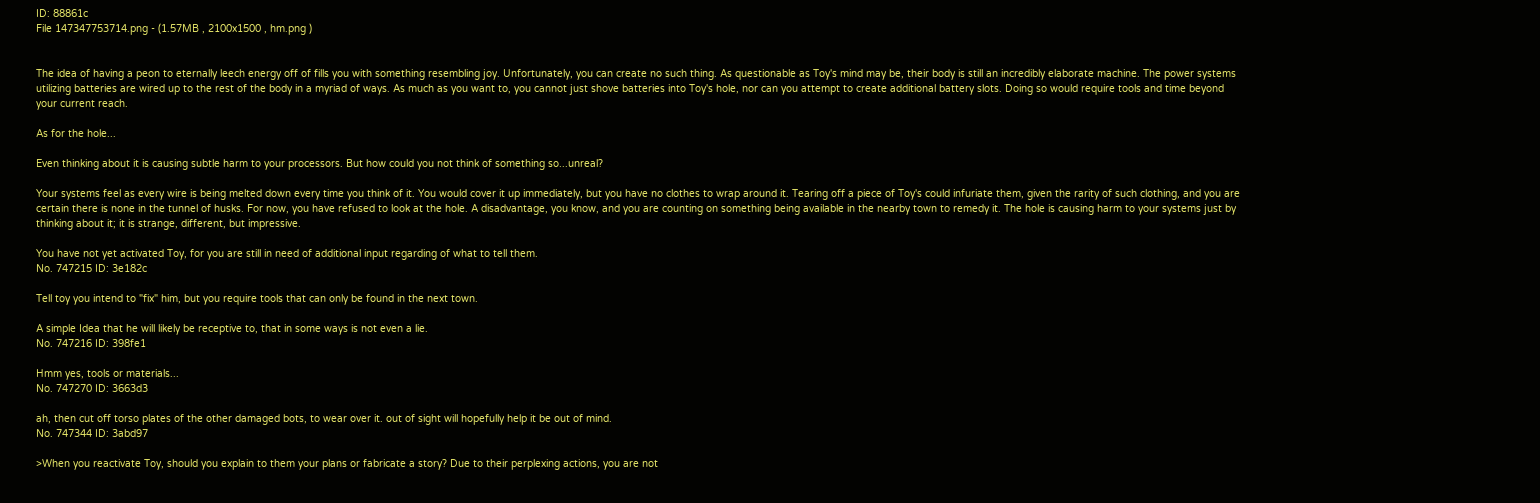ID: 88861c
File 147347753714.png - (1.57MB , 2100x1500 , hm.png )


The idea of having a peon to eternally leech energy off of fills you with something resembling joy. Unfortunately, you can create no such thing. As questionable as Toy's mind may be, their body is still an incredibly elaborate machine. The power systems utilizing batteries are wired up to the rest of the body in a myriad of ways. As much as you want to, you cannot just shove batteries into Toy's hole, nor can you attempt to create additional battery slots. Doing so would require tools and time beyond your current reach.

As for the hole...

Even thinking about it is causing subtle harm to your processors. But how could you not think of something so...unreal?

Your systems feel as every wire is being melted down every time you think of it. You would cover it up immediately, but you have no clothes to wrap around it. Tearing off a piece of Toy's could infuriate them, given the rarity of such clothing, and you are certain there is none in the tunnel of husks. For now, you have refused to look at the hole. A disadvantage, you know, and you are counting on something being available in the nearby town to remedy it. The hole is causing harm to your systems just by thinking about it; it is strange, different, but impressive.

You have not yet activated Toy, for you are still in need of additional input regarding of what to tell them.
No. 747215 ID: 3e182c

Tell toy you intend to "fix" him, but you require tools that can only be found in the next town.

A simple Idea that he will likely be receptive to, that in some ways is not even a lie.
No. 747216 ID: 398fe1

Hmm yes, tools or materials...
No. 747270 ID: 3663d3

ah, then cut off torso plates of the other damaged bots, to wear over it. out of sight will hopefully help it be out of mind.
No. 747344 ID: 3abd97

>When you reactivate Toy, should you explain to them your plans or fabricate a story? Due to their perplexing actions, you are not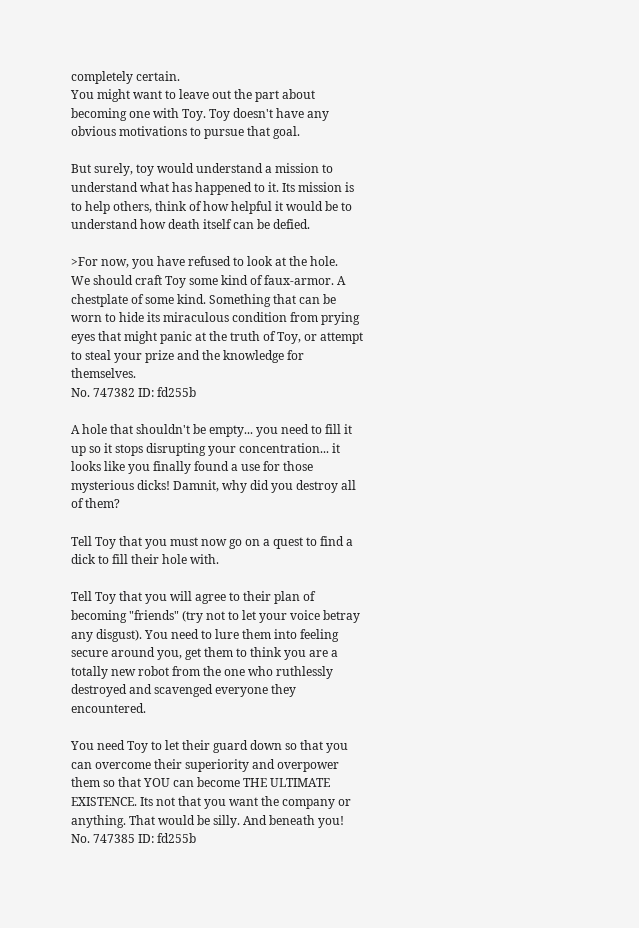completely certain.
You might want to leave out the part about becoming one with Toy. Toy doesn't have any obvious motivations to pursue that goal.

But surely, toy would understand a mission to understand what has happened to it. Its mission is to help others, think of how helpful it would be to understand how death itself can be defied.

>For now, you have refused to look at the hole.
We should craft Toy some kind of faux-armor. A chestplate of some kind. Something that can be worn to hide its miraculous condition from prying eyes that might panic at the truth of Toy, or attempt to steal your prize and the knowledge for themselves.
No. 747382 ID: fd255b

A hole that shouldn't be empty... you need to fill it up so it stops disrupting your concentration... it looks like you finally found a use for those mysterious dicks! Damnit, why did you destroy all of them?

Tell Toy that you must now go on a quest to find a dick to fill their hole with.

Tell Toy that you will agree to their plan of becoming "friends" (try not to let your voice betray any disgust). You need to lure them into feeling secure around you, get them to think you are a totally new robot from the one who ruthlessly destroyed and scavenged everyone they encountered.

You need Toy to let their guard down so that you can overcome their superiority and overpower them so that YOU can become THE ULTIMATE EXISTENCE. Its not that you want the company or anything. That would be silly. And beneath you!
No. 747385 ID: fd255b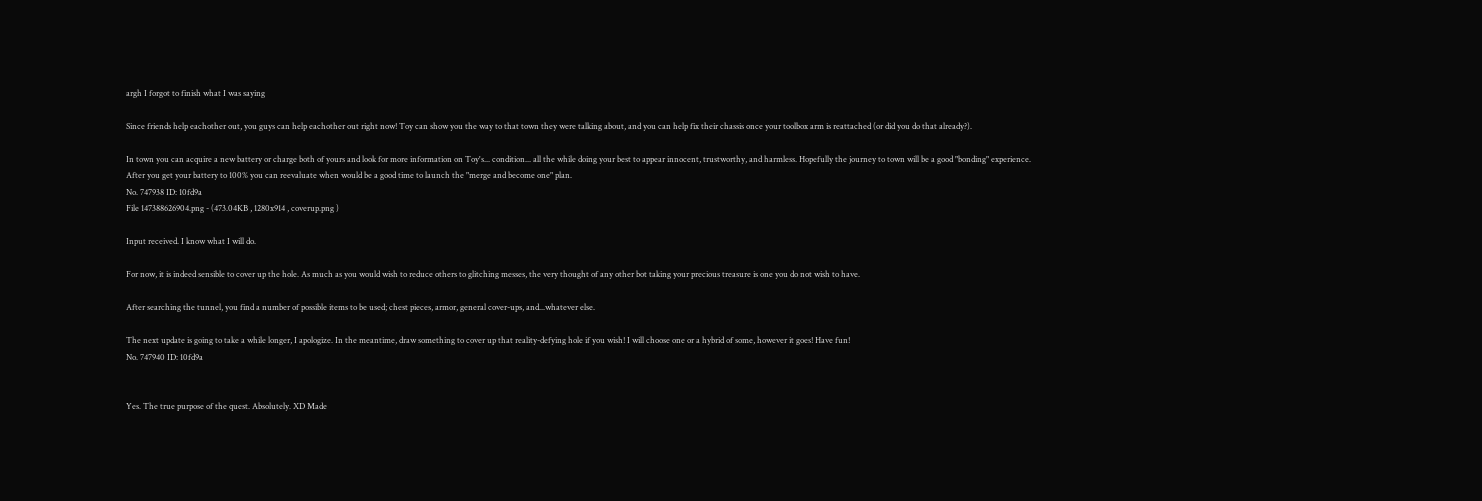argh I forgot to finish what I was saying

Since friends help eachother out, you guys can help eachother out right now! Toy can show you the way to that town they were talking about, and you can help fix their chassis once your toolbox arm is reattached (or did you do that already?).

In town you can acquire a new battery or charge both of yours and look for more information on Toy's... condition... all the while doing your best to appear innocent, trustworthy, and harmless. Hopefully the journey to town will be a good "bonding" experience. After you get your battery to 100% you can reevaluate when would be a good time to launch the "merge and become one" plan.
No. 747938 ID: 10fd9a
File 147388626904.png - (473.04KB , 1280x914 , coverup.png )

Input received. I know what I will do.

For now, it is indeed sensible to cover up the hole. As much as you would wish to reduce others to glitching messes, the very thought of any other bot taking your precious treasure is one you do not wish to have.

After searching the tunnel, you find a number of possible items to be used; chest pieces, armor, general cover-ups, and...whatever else.

The next update is going to take a while longer, I apologize. In the meantime, draw something to cover up that reality-defying hole if you wish! I will choose one or a hybrid of some, however it goes! Have fun!
No. 747940 ID: 10fd9a


Yes. The true purpose of the quest. Absolutely. XD Made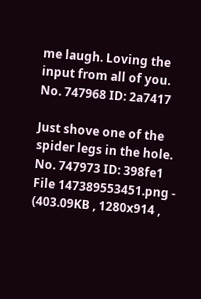me laugh. Loving the input from all of you.
No. 747968 ID: 2a7417

Just shove one of the spider legs in the hole.
No. 747973 ID: 398fe1
File 147389553451.png - (403.09KB , 1280x914 ,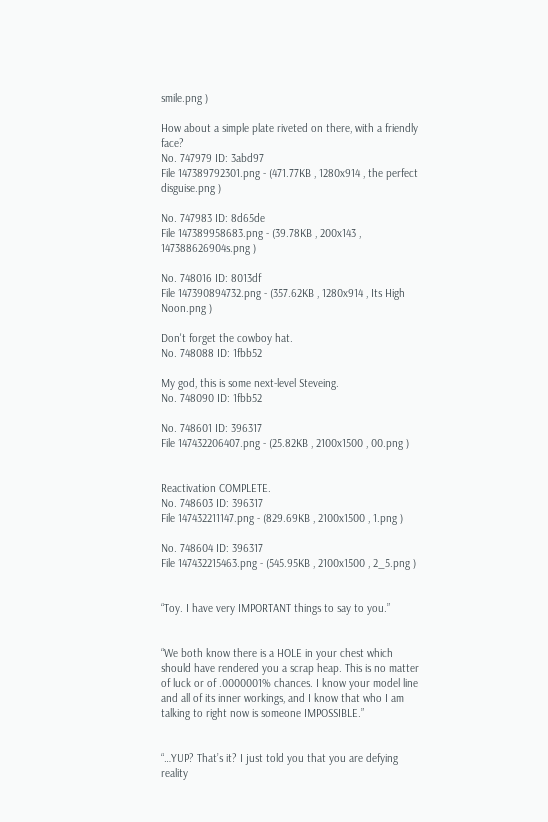smile.png )

How about a simple plate riveted on there, with a friendly face?
No. 747979 ID: 3abd97
File 147389792301.png - (471.77KB , 1280x914 , the perfect disguise.png )

No. 747983 ID: 8d65de
File 147389958683.png - (39.78KB , 200x143 , 147388626904s.png )

No. 748016 ID: 8013df
File 147390894732.png - (357.62KB , 1280x914 , Its High Noon.png )

Don't forget the cowboy hat.
No. 748088 ID: 1fbb52

My god, this is some next-level Steveing.
No. 748090 ID: 1fbb52

No. 748601 ID: 396317
File 147432206407.png - (25.82KB , 2100x1500 , 00.png )


Reactivation COMPLETE.
No. 748603 ID: 396317
File 147432211147.png - (829.69KB , 2100x1500 , 1.png )

No. 748604 ID: 396317
File 147432215463.png - (545.95KB , 2100x1500 , 2_5.png )


“Toy. I have very IMPORTANT things to say to you.”


“We both know there is a HOLE in your chest which should have rendered you a scrap heap. This is no matter of luck or of .0000001% chances. I know your model line and all of its inner workings, and I know that who I am talking to right now is someone IMPOSSIBLE.”


“…YUP? That’s it? I just told you that you are defying reality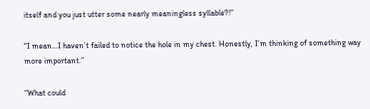itself and you just utter some nearly meaningless syllable?!”

“I mean…I haven’t failed to notice the hole in my chest. Honestly, I’m thinking of something way more important.”

“What could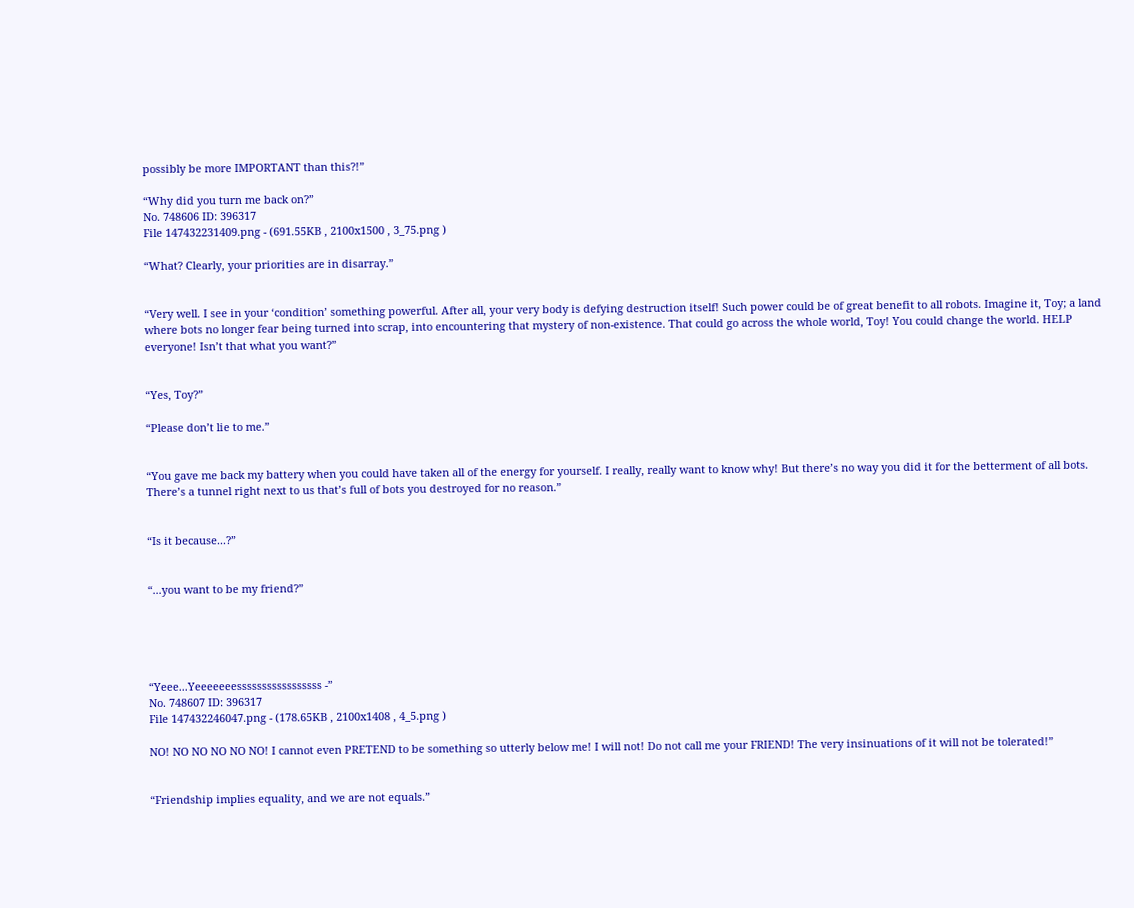possibly be more IMPORTANT than this?!”

“Why did you turn me back on?”
No. 748606 ID: 396317
File 147432231409.png - (691.55KB , 2100x1500 , 3_75.png )

“What? Clearly, your priorities are in disarray.”


“Very well. I see in your ‘condition’ something powerful. After all, your very body is defying destruction itself! Such power could be of great benefit to all robots. Imagine it, Toy; a land where bots no longer fear being turned into scrap, into encountering that mystery of non-existence. That could go across the whole world, Toy! You could change the world. HELP everyone! Isn’t that what you want?”


“Yes, Toy?”

“Please don’t lie to me.”


“You gave me back my battery when you could have taken all of the energy for yourself. I really, really want to know why! But there’s no way you did it for the betterment of all bots. There’s a tunnel right next to us that’s full of bots you destroyed for no reason.”


“Is it because...?”


“...you want to be my friend?”





“Yeee...Yeeeeeeesssssssssssssssss -”
No. 748607 ID: 396317
File 147432246047.png - (178.65KB , 2100x1408 , 4_5.png )

NO! NO NO NO NO NO! I cannot even PRETEND to be something so utterly below me! I will not! Do not call me your FRIEND! The very insinuations of it will not be tolerated!”


“Friendship implies equality, and we are not equals.”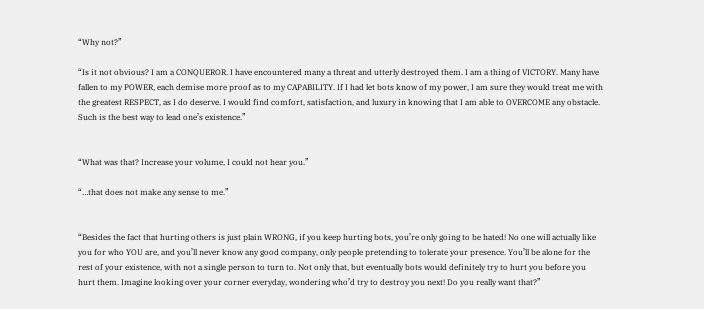“Why not?”

“Is it not obvious? I am a CONQUEROR. I have encountered many a threat and utterly destroyed them. I am a thing of VICTORY. Many have fallen to my POWER, each demise more proof as to my CAPABILITY. If I had let bots know of my power, I am sure they would treat me with the greatest RESPECT, as I do deserve. I would find comfort, satisfaction, and luxury in knowing that I am able to OVERCOME any obstacle. Such is the best way to lead one’s existence.”


“What was that? Increase your volume, I could not hear you.”

“…that does not make any sense to me.”


“Besides the fact that hurting others is just plain WRONG, if you keep hurting bots, you’re only going to be hated! No one will actually like you for who YOU are, and you’ll never know any good company, only people pretending to tolerate your presence. You’ll be alone for the rest of your existence, with not a single person to turn to. Not only that, but eventually bots would definitely try to hurt you before you hurt them. Imagine looking over your corner everyday, wondering who’d try to destroy you next! Do you really want that?”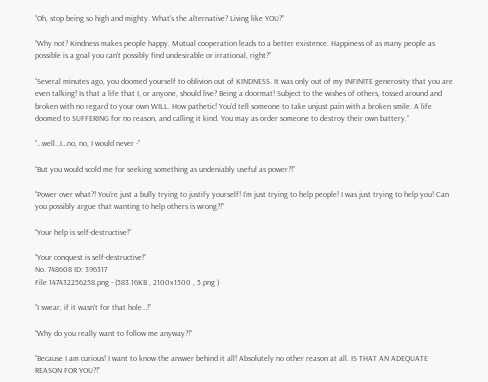“Oh, stop being so high and mighty. What’s the alternative? Living like YOU?”

“Why not? Kindness makes people happy. Mutual cooperation leads to a better existence. Happiness of as many people as possible is a goal you can’t possibly find undesirable or irrational, right?”

“Several minutes ago, you doomed yourself to oblivion out of KINDNESS. It was only out of my INFINITE generosity that you are even talking! Is that a life that I, or anyone, should live? Being a doormat! Subject to the wishes of others, tossed around and broken with no regard to your own WILL. How pathetic! You’d tell someone to take unjust pain with a broken smile. A life doomed to SUFFERING for no reason, and calling it kind. You may as order someone to destroy their own battery.”

“…well…I…no, no, I would never -”

“But you would scold me for seeking something as undeniably useful as power?!”

“Power over what?! You’re just a bully trying to justify yourself! I’m just trying to help people! I was just trying to help you! Can you possibly argue that wanting to help others is wrong?!”

“Your help is self-destructive!”

“Your conquest is self-destructive!”
No. 748608 ID: 396317
File 147432256258.png - (583.16KB , 2100x1500 , 5.png )

“I swear, if it wasn’t for that hole…!”

“Why do you really want to follow me anyway?!”

“Because I am curious! I want to know the answer behind it all! Absolutely no other reason at all. IS THAT AN ADEQUATE REASON FOR YOU?!”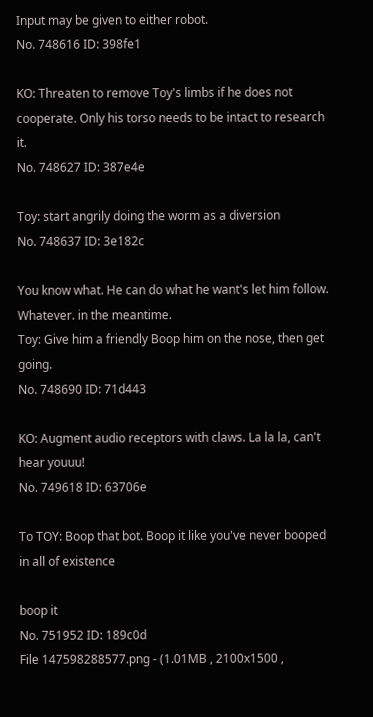Input may be given to either robot.
No. 748616 ID: 398fe1

KO: Threaten to remove Toy's limbs if he does not cooperate. Only his torso needs to be intact to research it.
No. 748627 ID: 387e4e

Toy: start angrily doing the worm as a diversion
No. 748637 ID: 3e182c

You know what. He can do what he want's let him follow. Whatever. in the meantime.
Toy: Give him a friendly Boop him on the nose, then get going.
No. 748690 ID: 71d443

KO: Augment audio receptors with claws. La la la, can't hear youuu!
No. 749618 ID: 63706e

To TOY: Boop that bot. Boop it like you've never booped in all of existence

boop it
No. 751952 ID: 189c0d
File 147598288577.png - (1.01MB , 2100x1500 ,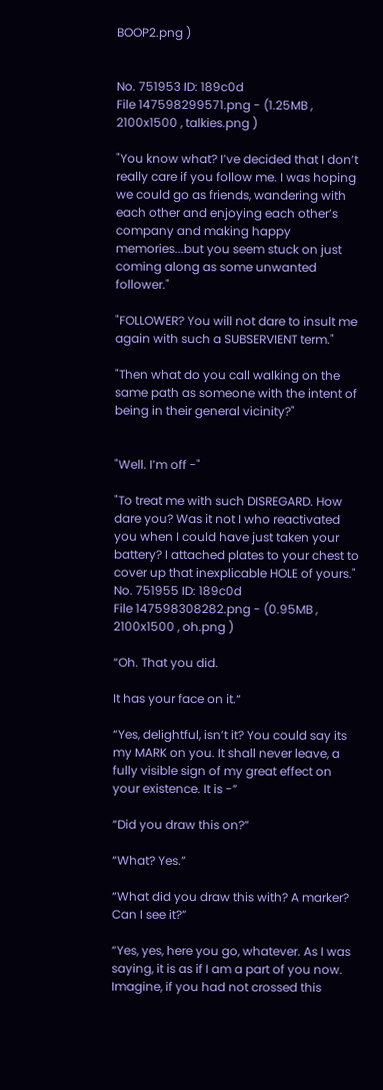BOOP2.png )


No. 751953 ID: 189c0d
File 147598299571.png - (1.25MB , 2100x1500 , talkies.png )

"You know what? I’ve decided that I don’t really care if you follow me. I was hoping we could go as friends, wandering with each other and enjoying each other’s company and making happy memories...but you seem stuck on just coming along as some unwanted follower."

"FOLLOWER? You will not dare to insult me again with such a SUBSERVIENT term."

"Then what do you call walking on the same path as someone with the intent of being in their general vicinity?"


"Well. I’m off -"

"To treat me with such DISREGARD. How dare you? Was it not I who reactivated you when I could have just taken your battery? I attached plates to your chest to cover up that inexplicable HOLE of yours."
No. 751955 ID: 189c0d
File 147598308282.png - (0.95MB , 2100x1500 , oh.png )

“Oh. That you did.

It has your face on it.“

“Yes, delightful, isn’t it? You could say its my MARK on you. It shall never leave, a fully visible sign of my great effect on your existence. It is -”

“Did you draw this on?”

“What? Yes.”

“What did you draw this with? A marker? Can I see it?”

“Yes, yes, here you go, whatever. As I was saying, it is as if I am a part of you now. Imagine, if you had not crossed this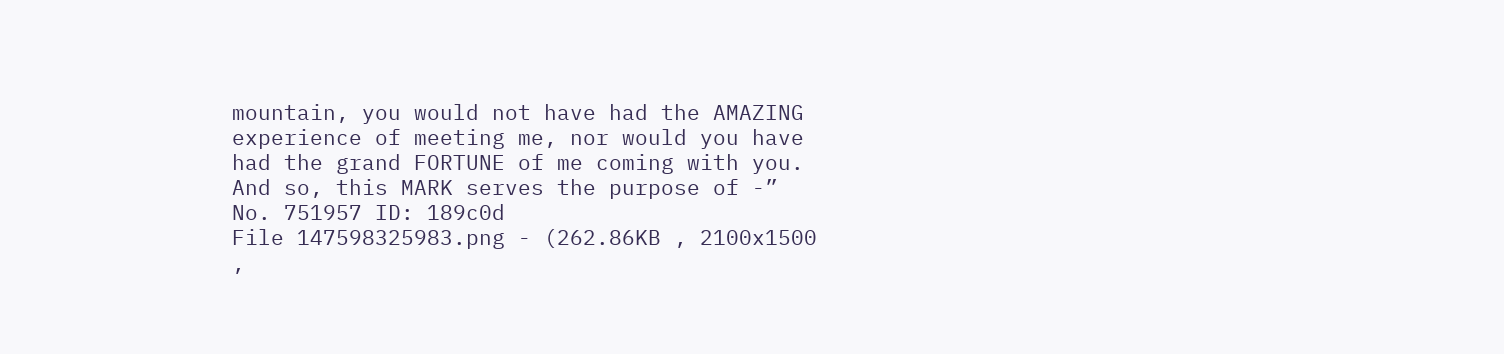mountain, you would not have had the AMAZING experience of meeting me, nor would you have had the grand FORTUNE of me coming with you. And so, this MARK serves the purpose of -”
No. 751957 ID: 189c0d
File 147598325983.png - (262.86KB , 2100x1500 ,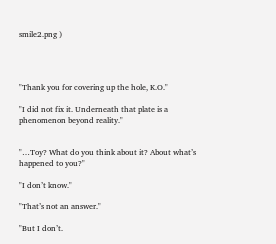smile2.png )




"Thank you for covering up the hole, K.O."

"I did not fix it. Underneath that plate is a phenomenon beyond reality."


"…Toy? What do you think about it? About what’s happened to you?"

"I don’t know."

"That’s not an answer."

"But I don’t.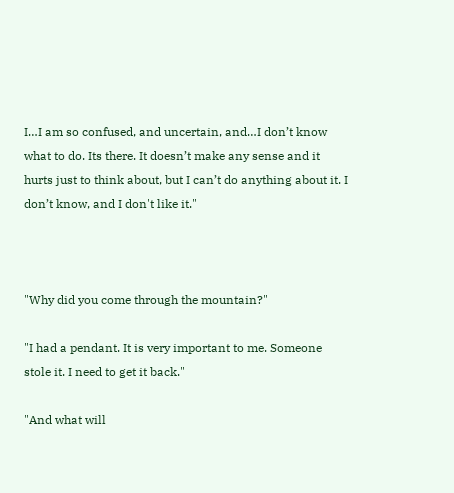I…I am so confused, and uncertain, and…I don’t know what to do. Its there. It doesn’t make any sense and it hurts just to think about, but I can’t do anything about it. I don’t know, and I don't like it."



"Why did you come through the mountain?"

"I had a pendant. It is very important to me. Someone stole it. I need to get it back."

"And what will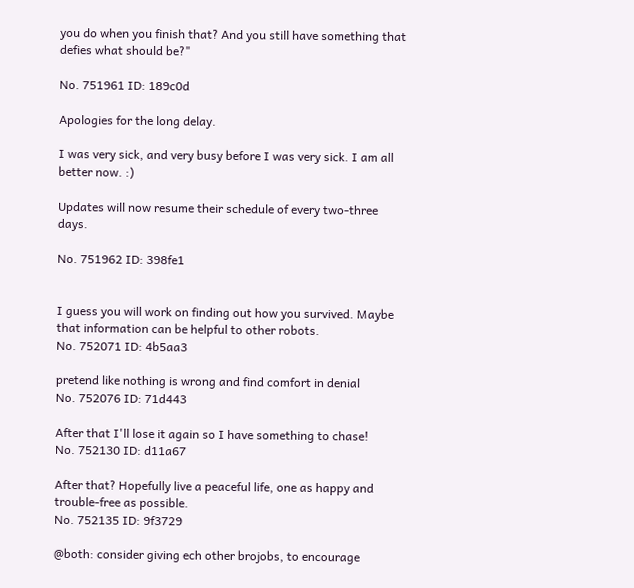you do when you finish that? And you still have something that defies what should be?"

No. 751961 ID: 189c0d

Apologies for the long delay.

I was very sick, and very busy before I was very sick. I am all better now. :)

Updates will now resume their schedule of every two-three days.

No. 751962 ID: 398fe1


I guess you will work on finding out how you survived. Maybe that information can be helpful to other robots.
No. 752071 ID: 4b5aa3

pretend like nothing is wrong and find comfort in denial
No. 752076 ID: 71d443

After that I'll lose it again so I have something to chase!
No. 752130 ID: d11a67

After that? Hopefully live a peaceful life, one as happy and trouble-free as possible.
No. 752135 ID: 9f3729

@both: consider giving ech other brojobs, to encourage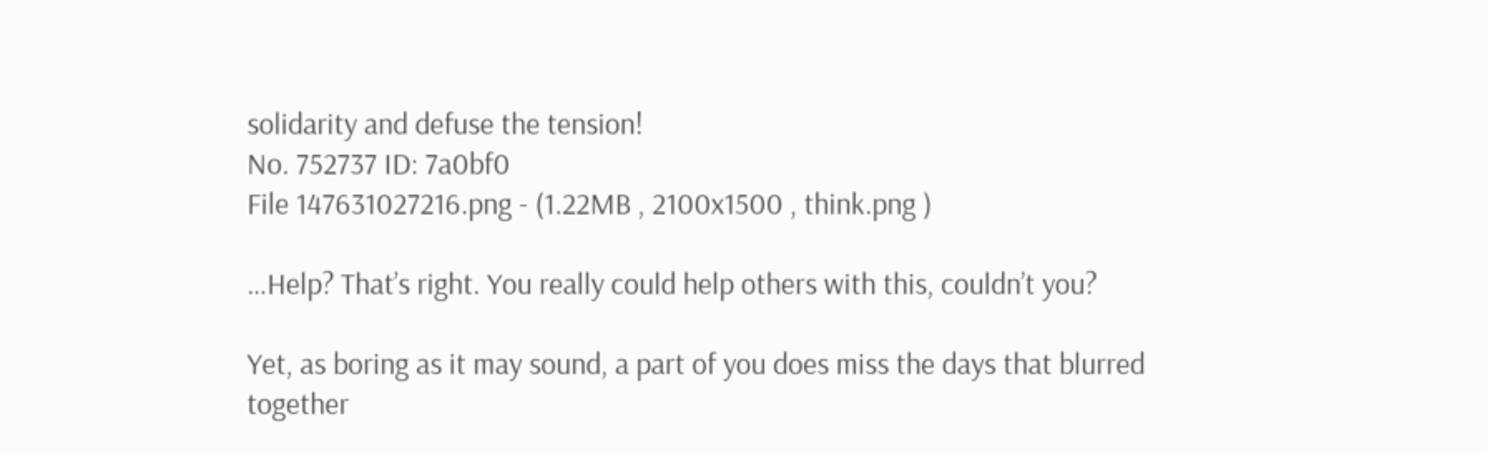solidarity and defuse the tension!
No. 752737 ID: 7a0bf0
File 147631027216.png - (1.22MB , 2100x1500 , think.png )

…Help? That’s right. You really could help others with this, couldn’t you?

Yet, as boring as it may sound, a part of you does miss the days that blurred together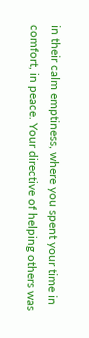in their calm emptiness, where you spent your time in comfort, in peace. Your directive of helping others was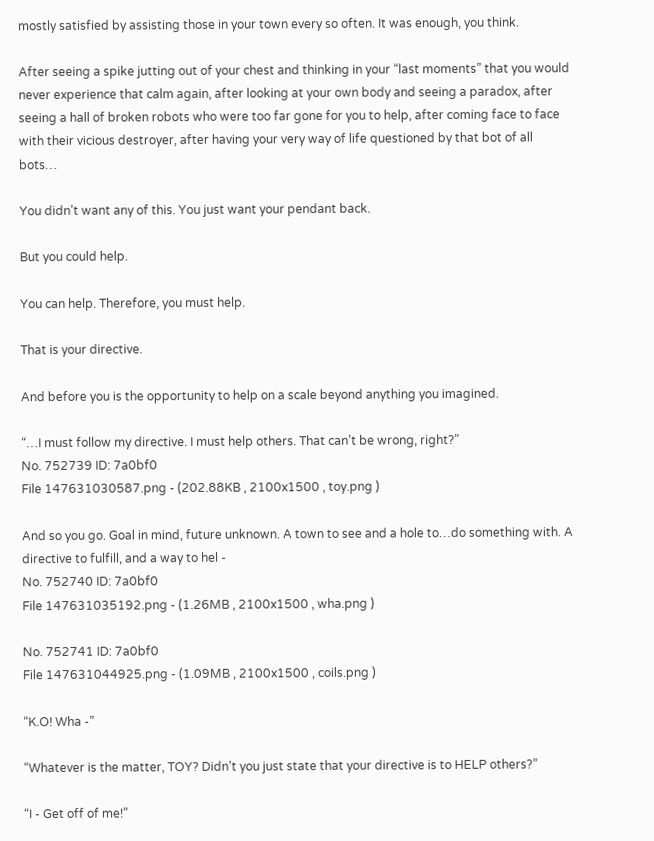mostly satisfied by assisting those in your town every so often. It was enough, you think.

After seeing a spike jutting out of your chest and thinking in your “last moments” that you would never experience that calm again, after looking at your own body and seeing a paradox, after seeing a hall of broken robots who were too far gone for you to help, after coming face to face with their vicious destroyer, after having your very way of life questioned by that bot of all bots…

You didn’t want any of this. You just want your pendant back.

But you could help.

You can help. Therefore, you must help.

That is your directive.

And before you is the opportunity to help on a scale beyond anything you imagined.

“…I must follow my directive. I must help others. That can’t be wrong, right?”
No. 752739 ID: 7a0bf0
File 147631030587.png - (202.88KB , 2100x1500 , toy.png )

And so you go. Goal in mind, future unknown. A town to see and a hole to…do something with. A directive to fulfill, and a way to hel -
No. 752740 ID: 7a0bf0
File 147631035192.png - (1.26MB , 2100x1500 , wha.png )

No. 752741 ID: 7a0bf0
File 147631044925.png - (1.09MB , 2100x1500 , coils.png )

“K.O! Wha -”

“Whatever is the matter, TOY? Didn’t you just state that your directive is to HELP others?”

“I - Get off of me!”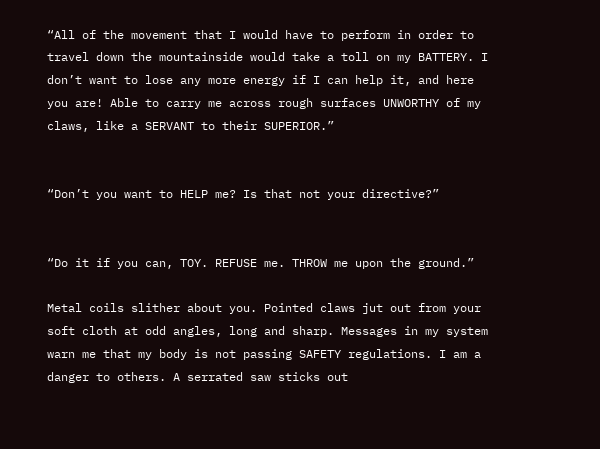“All of the movement that I would have to perform in order to travel down the mountainside would take a toll on my BATTERY. I don’t want to lose any more energy if I can help it, and here you are! Able to carry me across rough surfaces UNWORTHY of my claws, like a SERVANT to their SUPERIOR.”


“Don’t you want to HELP me? Is that not your directive?”


“Do it if you can, TOY. REFUSE me. THROW me upon the ground.”

Metal coils slither about you. Pointed claws jut out from your soft cloth at odd angles, long and sharp. Messages in my system warn me that my body is not passing SAFETY regulations. I am a danger to others. A serrated saw sticks out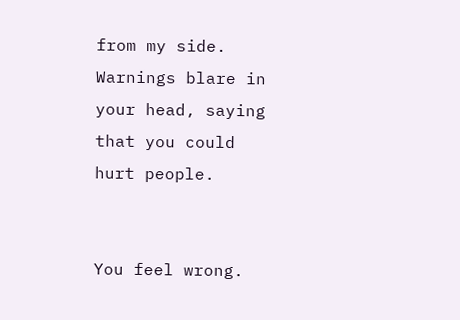from my side. Warnings blare in your head, saying that you could hurt people.


You feel wrong.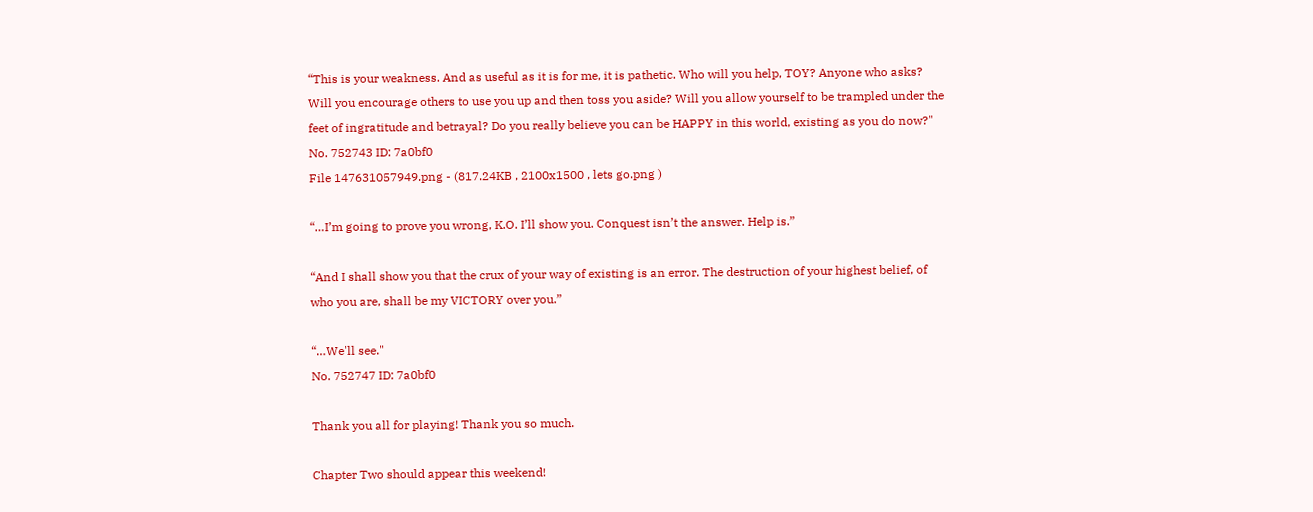“This is your weakness. And as useful as it is for me, it is pathetic. Who will you help, TOY? Anyone who asks? Will you encourage others to use you up and then toss you aside? Will you allow yourself to be trampled under the feet of ingratitude and betrayal? Do you really believe you can be HAPPY in this world, existing as you do now?"
No. 752743 ID: 7a0bf0
File 147631057949.png - (817.24KB , 2100x1500 , lets go.png )

“…I’m going to prove you wrong, K.O. I’ll show you. Conquest isn’t the answer. Help is.”

“And I shall show you that the crux of your way of existing is an error. The destruction of your highest belief, of who you are, shall be my VICTORY over you.”

“…We'll see."
No. 752747 ID: 7a0bf0

Thank you all for playing! Thank you so much.

Chapter Two should appear this weekend!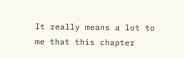It really means a lot to me that this chapter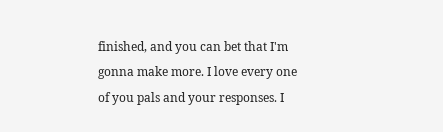finished, and you can bet that I'm gonna make more. I love every one of you pals and your responses. I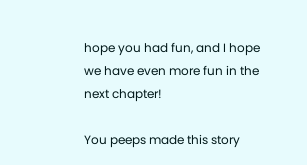hope you had fun, and I hope we have even more fun in the next chapter!

You peeps made this story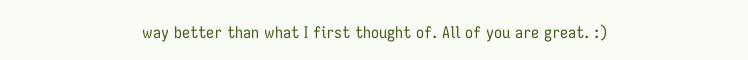way better than what I first thought of. All of you are great. :)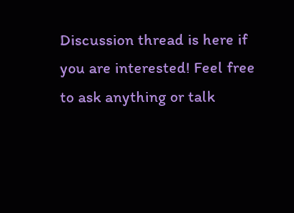Discussion thread is here if you are interested! Feel free to ask anything or talk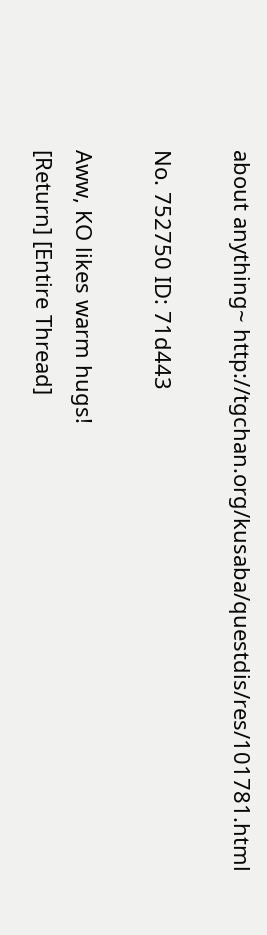about anything~ http://tgchan.org/kusaba/questdis/res/101781.html

No. 752750 ID: 71d443

Aww, KO likes warm hugs!
[Return] [Entire Thread]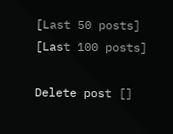[Last 50 posts] [Last 100 posts]

Delete post []